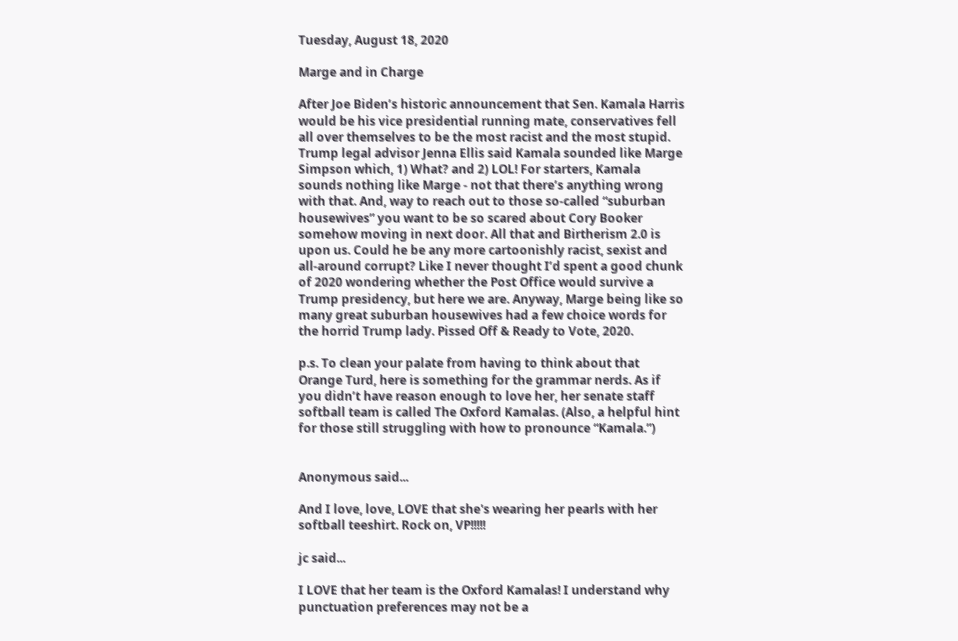Tuesday, August 18, 2020

Marge and in Charge

After Joe Biden’s historic announcement that Sen. Kamala Harris would be his vice presidential running mate, conservatives fell all over themselves to be the most racist and the most stupid. Trump legal advisor Jenna Ellis said Kamala sounded like Marge Simpson which, 1) What? and 2) LOL! For starters, Kamala sounds nothing like Marge - not that there’s anything wrong with that. And, way to reach out to those so-called “suburban housewives” you want to be so scared about Cory Booker somehow moving in next door. All that and Birtherism 2.0 is upon us. Could he be any more cartoonishly racist, sexist and all-around corrupt? Like I never thought I’d spent a good chunk of 2020 wondering whether the Post Office would survive a Trump presidency, but here we are. Anyway, Marge being like so many great suburban housewives had a few choice words for the horrid Trump lady. Pissed Off & Ready to Vote, 2020.

p.s. To clean your palate from having to think about that Orange Turd, here is something for the grammar nerds. As if you didn’t have reason enough to love her, her senate staff softball team is called The Oxford Kamalas. (Also, a helpful hint for those still struggling with how to pronounce “Kamala.”)


Anonymous said...

And I love, love, LOVE that she's wearing her pearls with her softball teeshirt. Rock on, VP!!!!!

jc said...

I LOVE that her team is the Oxford Kamalas! I understand why punctuation preferences may not be a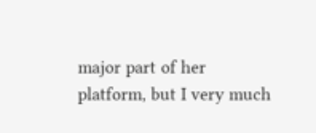major part of her platform, but I very much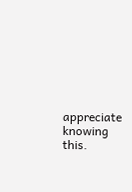appreciate knowing this.